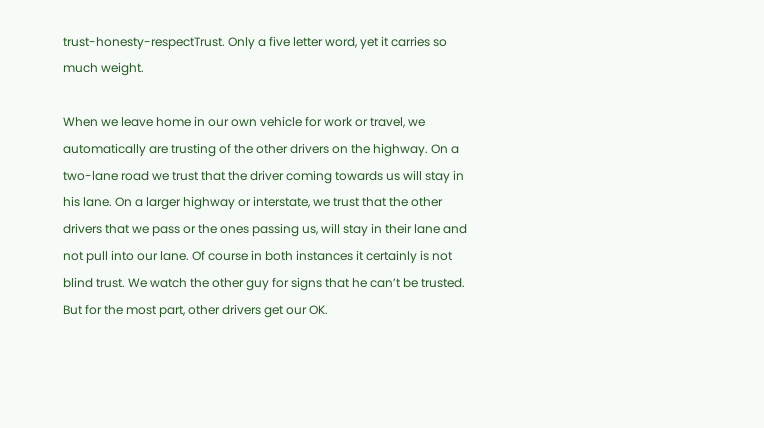trust-honesty-respectTrust. Only a five letter word, yet it carries so much weight.

When we leave home in our own vehicle for work or travel, we automatically are trusting of the other drivers on the highway. On a two-lane road we trust that the driver coming towards us will stay in his lane. On a larger highway or interstate, we trust that the other drivers that we pass or the ones passing us, will stay in their lane and not pull into our lane. Of course in both instances it certainly is not blind trust. We watch the other guy for signs that he can’t be trusted. But for the most part, other drivers get our OK.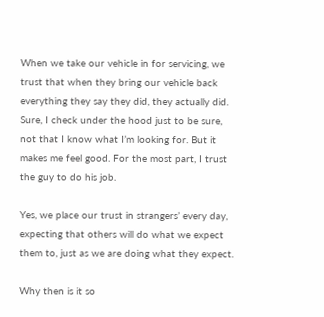When we take our vehicle in for servicing, we trust that when they bring our vehicle back everything they say they did, they actually did. Sure, I check under the hood just to be sure, not that I know what I’m looking for. But it makes me feel good. For the most part, I trust the guy to do his job.

Yes, we place our trust in strangers’ every day, expecting that others will do what we expect them to, just as we are doing what they expect.

Why then is it so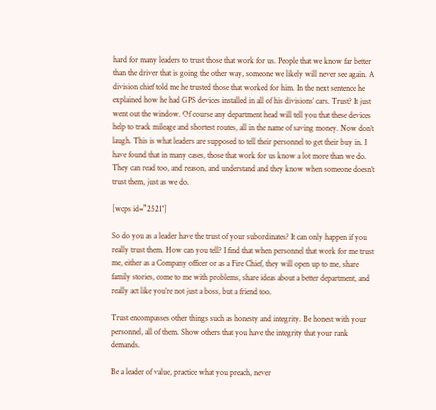hard for many leaders to trust those that work for us. People that we know far better than the driver that is going the other way, someone we likely will never see again. A division chief told me he trusted those that worked for him. In the next sentence he explained how he had GPS devices installed in all of his divisions’ cars. Trust? It just went out the window. Of course any department head will tell you that these devices help to track mileage and shortest routes, all in the name of saving money. Now don’t laugh. This is what leaders are supposed to tell their personnel to get their buy in. I have found that in many cases, those that work for us know a lot more than we do. They can read too, and reason, and understand and they know when someone doesn’t trust them, just as we do.

[wcps id=”2521″]

So do you as a leader have the trust of your subordinates? It can only happen if you really trust them. How can you tell? I find that when personnel that work for me trust me, either as a Company officer or as a Fire Chief, they will open up to me, share family stories, come to me with problems, share ideas about a better department, and really act like you’re not just a boss, but a friend too.

Trust encompasses other things such as honesty and integrity. Be honest with your personnel, all of them. Show others that you have the integrity that your rank demands.

Be a leader of value, practice what you preach, never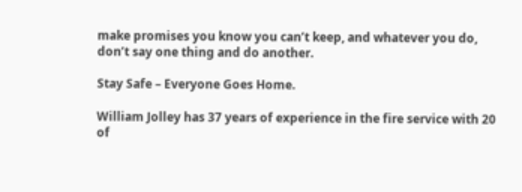make promises you know you can’t keep, and whatever you do, don’t say one thing and do another.

Stay Safe – Everyone Goes Home.

William Jolley has 37 years of experience in the fire service with 20 of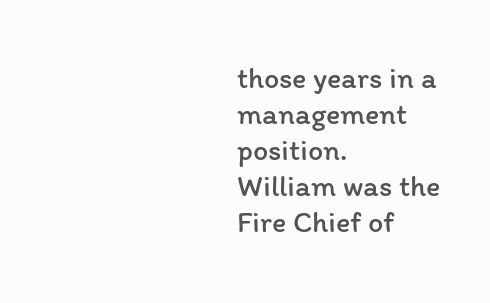those years in a management position. William was the Fire Chief of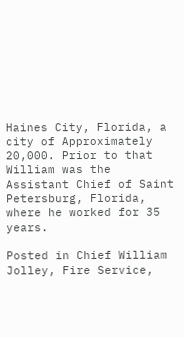Haines City, Florida, a city of Approximately 20,000. Prior to that William was the Assistant Chief of Saint Petersburg, Florida, where he worked for 35 years.

Posted in Chief William Jolley, Fire Service,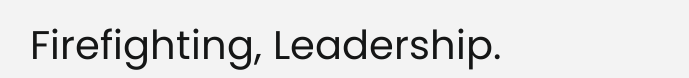Firefighting, Leadership.